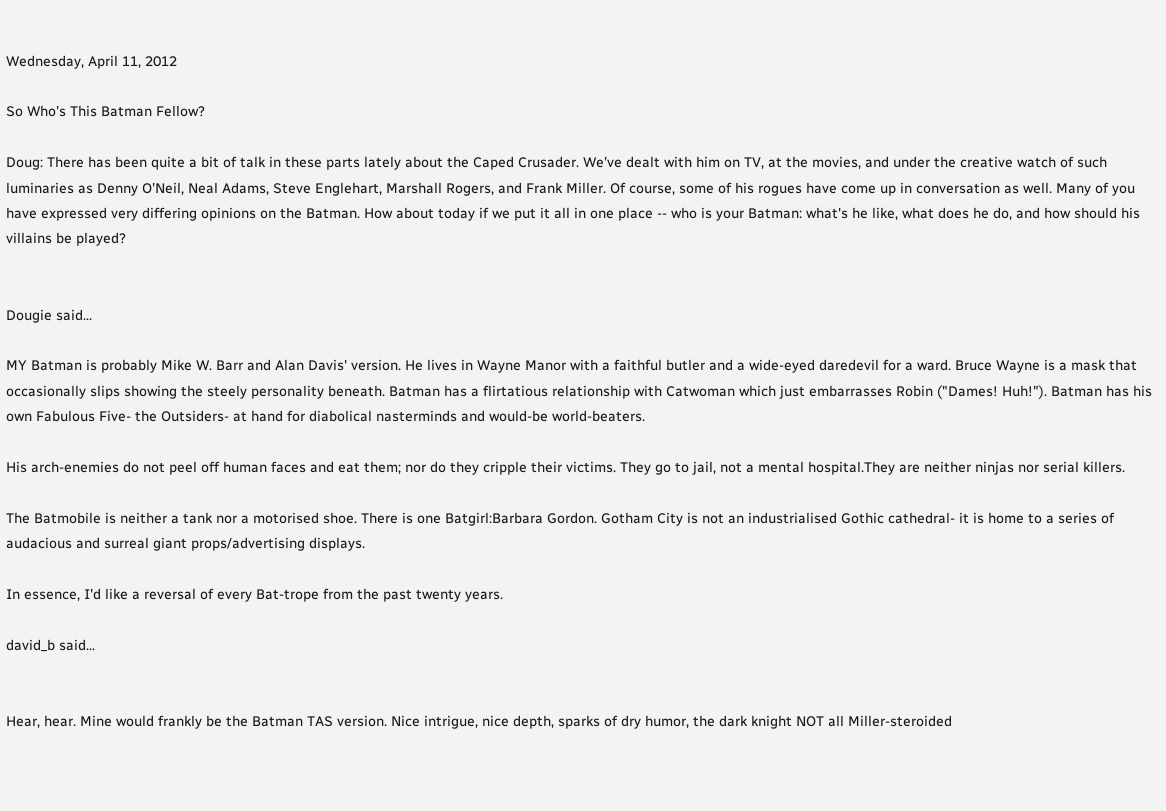Wednesday, April 11, 2012

So Who's This Batman Fellow?

Doug: There has been quite a bit of talk in these parts lately about the Caped Crusader. We've dealt with him on TV, at the movies, and under the creative watch of such luminaries as Denny O'Neil, Neal Adams, Steve Englehart, Marshall Rogers, and Frank Miller. Of course, some of his rogues have come up in conversation as well. Many of you have expressed very differing opinions on the Batman. How about today if we put it all in one place -- who is your Batman: what's he like, what does he do, and how should his villains be played?


Dougie said...

MY Batman is probably Mike W. Barr and Alan Davis' version. He lives in Wayne Manor with a faithful butler and a wide-eyed daredevil for a ward. Bruce Wayne is a mask that occasionally slips showing the steely personality beneath. Batman has a flirtatious relationship with Catwoman which just embarrasses Robin ("Dames! Huh!"). Batman has his own Fabulous Five- the Outsiders- at hand for diabolical nasterminds and would-be world-beaters.

His arch-enemies do not peel off human faces and eat them; nor do they cripple their victims. They go to jail, not a mental hospital.They are neither ninjas nor serial killers.

The Batmobile is neither a tank nor a motorised shoe. There is one Batgirl:Barbara Gordon. Gotham City is not an industrialised Gothic cathedral- it is home to a series of audacious and surreal giant props/advertising displays.

In essence, I'd like a reversal of every Bat-trope from the past twenty years.

david_b said...


Hear, hear. Mine would frankly be the Batman TAS version. Nice intrigue, nice depth, sparks of dry humor, the dark knight NOT all Miller-steroided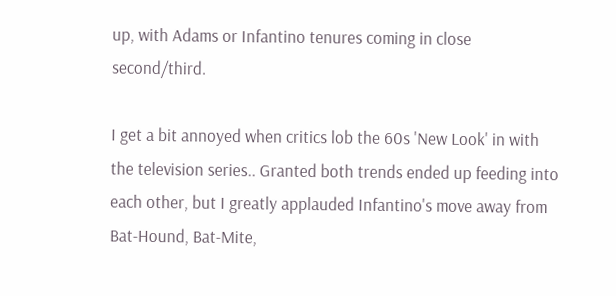up, with Adams or Infantino tenures coming in close second/third.

I get a bit annoyed when critics lob the 60s 'New Look' in with the television series.. Granted both trends ended up feeding into each other, but I greatly applauded Infantino's move away from Bat-Hound, Bat-Mite,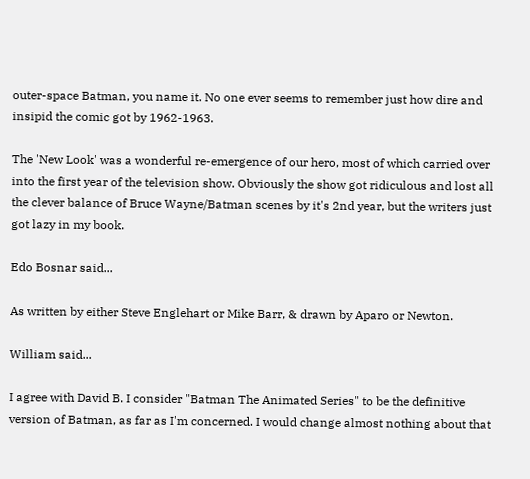outer-space Batman, you name it. No one ever seems to remember just how dire and insipid the comic got by 1962-1963.

The 'New Look' was a wonderful re-emergence of our hero, most of which carried over into the first year of the television show. Obviously the show got ridiculous and lost all the clever balance of Bruce Wayne/Batman scenes by it's 2nd year, but the writers just got lazy in my book.

Edo Bosnar said...

As written by either Steve Englehart or Mike Barr, & drawn by Aparo or Newton.

William said...

I agree with David B. I consider "Batman The Animated Series" to be the definitive version of Batman, as far as I'm concerned. I would change almost nothing about that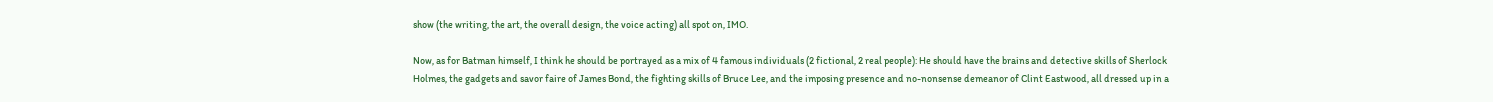show (the writing, the art, the overall design, the voice acting) all spot on, IMO.

Now, as for Batman himself, I think he should be portrayed as a mix of 4 famous individuals (2 fictional, 2 real people): He should have the brains and detective skills of Sherlock Holmes, the gadgets and savor faire of James Bond, the fighting skills of Bruce Lee, and the imposing presence and no-nonsense demeanor of Clint Eastwood, all dressed up in a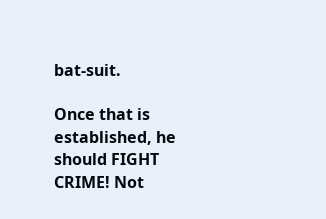bat-suit.

Once that is established, he should FIGHT CRIME! Not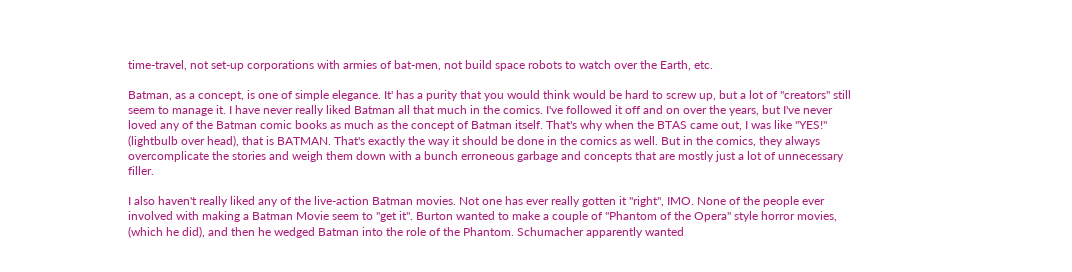time-travel, not set-up corporations with armies of bat-men, not build space robots to watch over the Earth, etc.

Batman, as a concept, is one of simple elegance. It' has a purity that you would think would be hard to screw up, but a lot of "creators" still seem to manage it. I have never really liked Batman all that much in the comics. I've followed it off and on over the years, but I've never loved any of the Batman comic books as much as the concept of Batman itself. That's why when the BTAS came out, I was like "YES!" (lightbulb over head), that is BATMAN. That's exactly the way it should be done in the comics as well. But in the comics, they always overcomplicate the stories and weigh them down with a bunch erroneous garbage and concepts that are mostly just a lot of unnecessary filler.

I also haven't really liked any of the live-action Batman movies. Not one has ever really gotten it "right", IMO. None of the people ever involved with making a Batman Movie seem to "get it". Burton wanted to make a couple of "Phantom of the Opera" style horror movies, (which he did), and then he wedged Batman into the role of the Phantom. Schumacher apparently wanted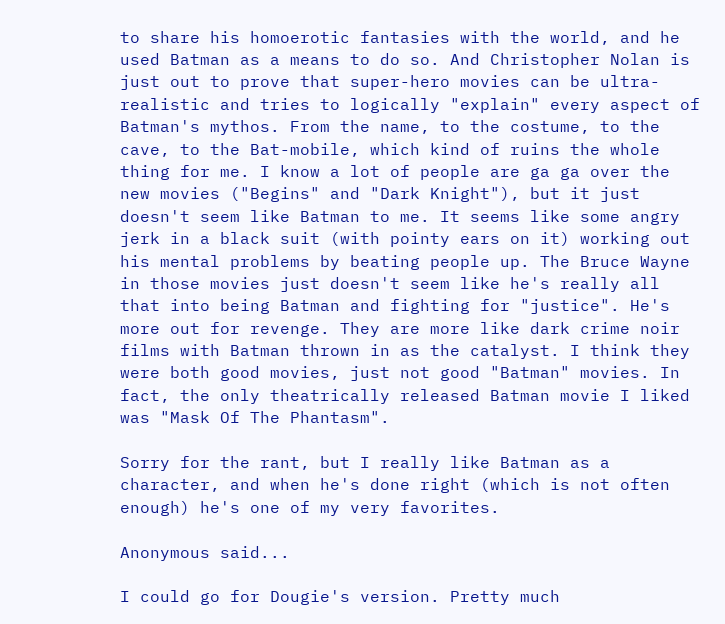to share his homoerotic fantasies with the world, and he used Batman as a means to do so. And Christopher Nolan is just out to prove that super-hero movies can be ultra-realistic and tries to logically "explain" every aspect of Batman's mythos. From the name, to the costume, to the cave, to the Bat-mobile, which kind of ruins the whole thing for me. I know a lot of people are ga ga over the new movies ("Begins" and "Dark Knight"), but it just doesn't seem like Batman to me. It seems like some angry jerk in a black suit (with pointy ears on it) working out his mental problems by beating people up. The Bruce Wayne in those movies just doesn't seem like he's really all that into being Batman and fighting for "justice". He's more out for revenge. They are more like dark crime noir films with Batman thrown in as the catalyst. I think they were both good movies, just not good "Batman" movies. In fact, the only theatrically released Batman movie I liked was "Mask Of The Phantasm".

Sorry for the rant, but I really like Batman as a character, and when he's done right (which is not often enough) he's one of my very favorites.

Anonymous said...

I could go for Dougie's version. Pretty much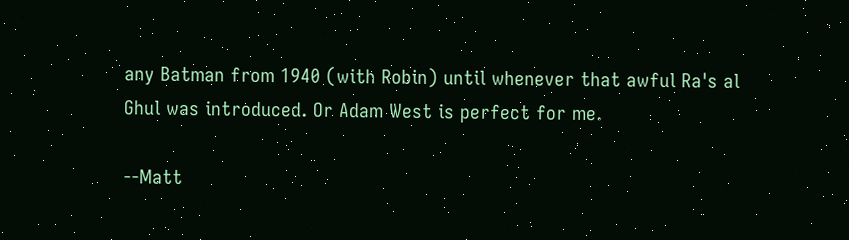any Batman from 1940 (with Robin) until whenever that awful Ra's al Ghul was introduced. Or Adam West is perfect for me.

--Matt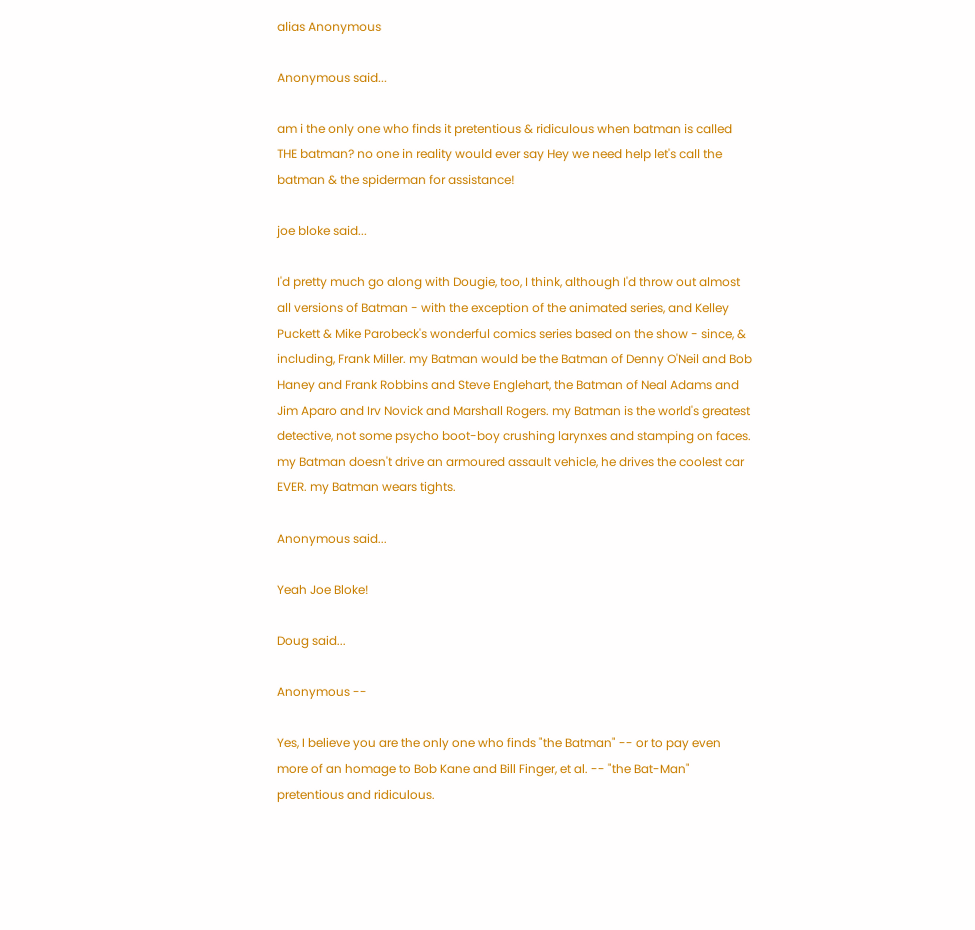alias Anonymous

Anonymous said...

am i the only one who finds it pretentious & ridiculous when batman is called THE batman? no one in reality would ever say Hey we need help let's call the batman & the spiderman for assistance!

joe bloke said...

I'd pretty much go along with Dougie, too, I think, although I'd throw out almost all versions of Batman - with the exception of the animated series, and Kelley Puckett & Mike Parobeck's wonderful comics series based on the show - since, & including, Frank Miller. my Batman would be the Batman of Denny O'Neil and Bob Haney and Frank Robbins and Steve Englehart, the Batman of Neal Adams and Jim Aparo and Irv Novick and Marshall Rogers. my Batman is the world's greatest detective, not some psycho boot-boy crushing larynxes and stamping on faces. my Batman doesn't drive an armoured assault vehicle, he drives the coolest car EVER. my Batman wears tights.

Anonymous said...

Yeah Joe Bloke!

Doug said...

Anonymous --

Yes, I believe you are the only one who finds "the Batman" -- or to pay even more of an homage to Bob Kane and Bill Finger, et al. -- "the Bat-Man" pretentious and ridiculous.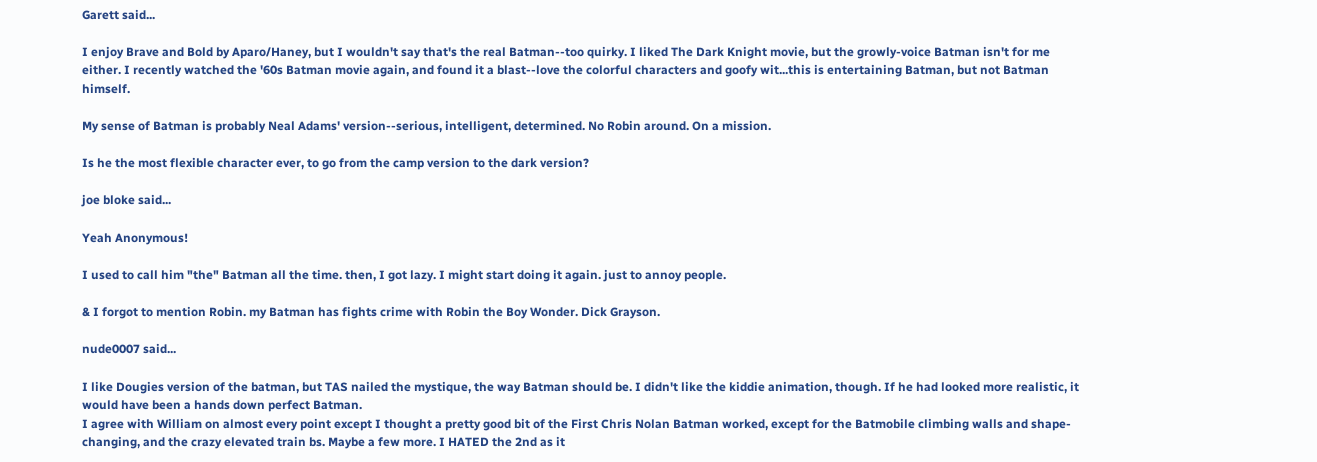Garett said...

I enjoy Brave and Bold by Aparo/Haney, but I wouldn't say that's the real Batman--too quirky. I liked The Dark Knight movie, but the growly-voice Batman isn't for me either. I recently watched the '60s Batman movie again, and found it a blast--love the colorful characters and goofy wit...this is entertaining Batman, but not Batman himself.

My sense of Batman is probably Neal Adams' version--serious, intelligent, determined. No Robin around. On a mission.

Is he the most flexible character ever, to go from the camp version to the dark version?

joe bloke said...

Yeah Anonymous!

I used to call him "the" Batman all the time. then, I got lazy. I might start doing it again. just to annoy people.

& I forgot to mention Robin. my Batman has fights crime with Robin the Boy Wonder. Dick Grayson.

nude0007 said...

I like Dougies version of the batman, but TAS nailed the mystique, the way Batman should be. I didn't like the kiddie animation, though. If he had looked more realistic, it would have been a hands down perfect Batman.
I agree with William on almost every point except I thought a pretty good bit of the First Chris Nolan Batman worked, except for the Batmobile climbing walls and shape-changing, and the crazy elevated train bs. Maybe a few more. I HATED the 2nd as it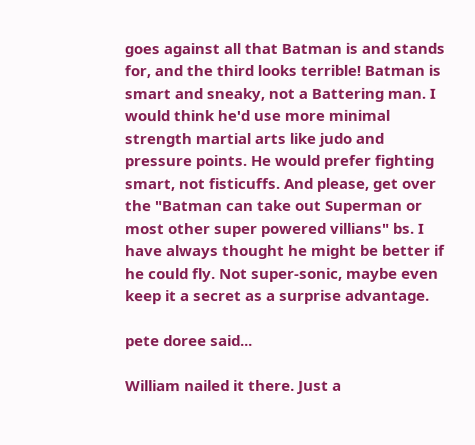goes against all that Batman is and stands for, and the third looks terrible! Batman is smart and sneaky, not a Battering man. I would think he'd use more minimal strength martial arts like judo and pressure points. He would prefer fighting smart, not fisticuffs. And please, get over the "Batman can take out Superman or most other super powered villians" bs. I have always thought he might be better if he could fly. Not super-sonic, maybe even keep it a secret as a surprise advantage.

pete doree said...

William nailed it there. Just a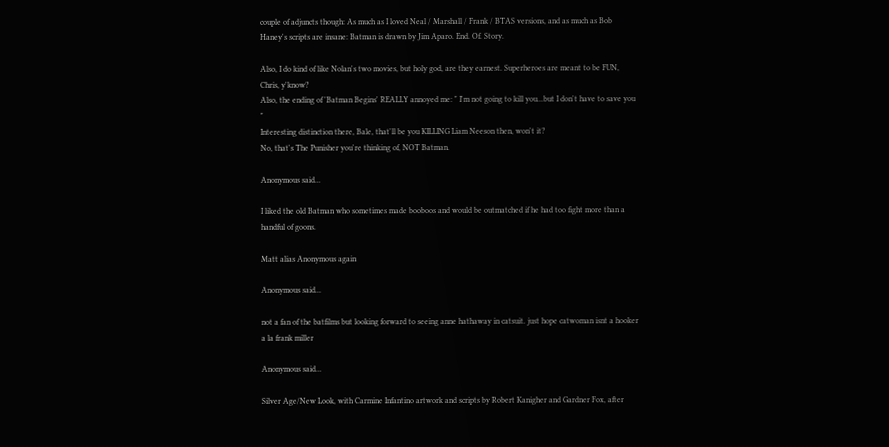couple of adjuncts though: As much as I loved Neal / Marshall / Frank / BTAS versions, and as much as Bob Haney's scripts are insane: Batman is drawn by Jim Aparo. End. Of. Story.

Also, I do kind of like Nolan's two movies, but holy god, are they earnest. Superheroes are meant to be FUN, Chris, y'know?
Also, the ending of 'Batman Begins' REALLY annoyed me: " I'm not going to kill you...but I don't have to save you "
Interesting distinction there, Bale, that'll be you KILLING Liam Neeson then, won't it?
No, that's The Punisher you're thinking of, NOT Batman.

Anonymous said...

I liked the old Batman who sometimes made booboos and would be outmatched if he had too fight more than a handful of goons.

Matt alias Anonymous again

Anonymous said...

not a fan of the batfilms but looking forward to seeing anne hathaway in catsuit. just hope catwoman isnt a hooker a la frank miller

Anonymous said...

Silver Age/New Look, with Carmine Infantino artwork and scripts by Robert Kanigher and Gardner Fox, after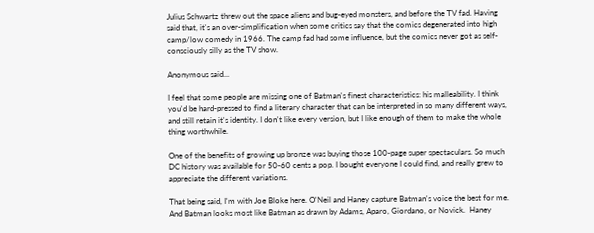Julius Schwartz threw out the space aliens and bug-eyed monsters, and before the TV fad. Having said that, it's an over-simplification when some critics say that the comics degenerated into high camp/low comedy in 1966. The camp fad had some influence, but the comics never got as self-consciously silly as the TV show.

Anonymous said...

I feel that some people are missing one of Batman's finest characteristics: his malleability. I think you'd be hard-pressed to find a literary character that can be interpreted in so many different ways, and still retain it's identity. I don't like every version, but I like enough of them to make the whole   thing worthwhile.

One of the benefits of growing up bronze was buying those 100-page super spectaculars. So much DC history was available for 50-60 cents a pop. I bought everyone I could find, and really grew to appreciate the different variations.

That being said, I'm with Joe Bloke here. O'Neil and Haney capture Batman's voice the best for me. And Batman looks most like Batman as drawn by Adams, Aparo, Giordano, or Novick.  Haney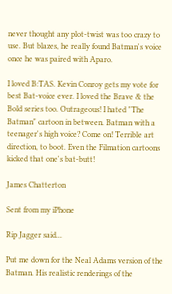never thought any plot-twist was too crazy to use. But blazes, he really found Batman's voice once he was paired with Aparo.

I loved B:TAS. Kevin Conroy gets my vote for best Bat-voice ever. I loved the Brave & the Bold series too. Outrageous! I hated "The Batman" cartoon in between. Batman with a teenager's high voice? Come on! Terrible art direction, to boot. Even the Filmation cartoons kicked that one's bat-butt!

James Chatterton

Sent from my iPhone

Rip Jagger said...

Put me down for the Neal Adams version of the Batman. His realistic renderings of the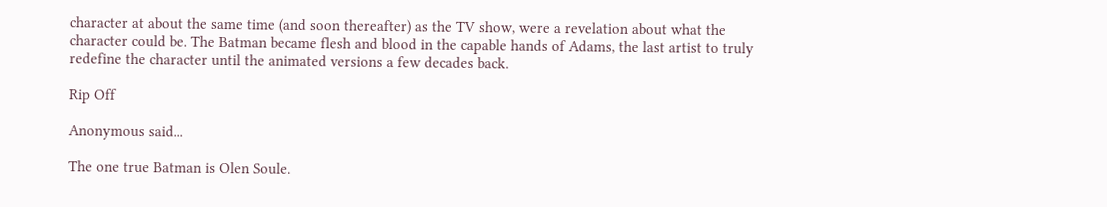character at about the same time (and soon thereafter) as the TV show, were a revelation about what the character could be. The Batman became flesh and blood in the capable hands of Adams, the last artist to truly redefine the character until the animated versions a few decades back.

Rip Off

Anonymous said...

The one true Batman is Olen Soule.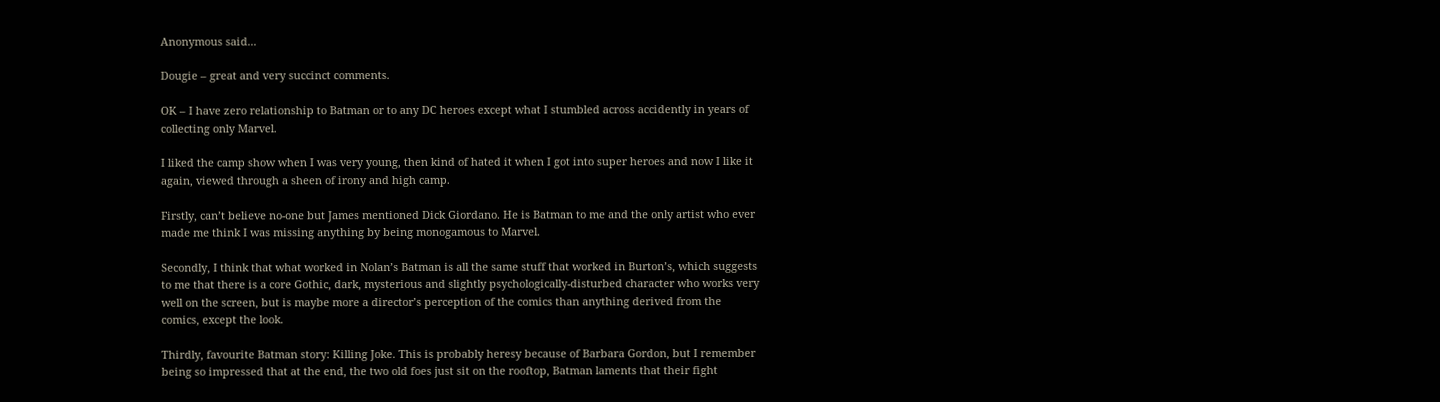Anonymous said...

Dougie – great and very succinct comments.

OK – I have zero relationship to Batman or to any DC heroes except what I stumbled across accidently in years of collecting only Marvel.

I liked the camp show when I was very young, then kind of hated it when I got into super heroes and now I like it again, viewed through a sheen of irony and high camp.

Firstly, can’t believe no-one but James mentioned Dick Giordano. He is Batman to me and the only artist who ever made me think I was missing anything by being monogamous to Marvel.

Secondly, I think that what worked in Nolan’s Batman is all the same stuff that worked in Burton’s, which suggests to me that there is a core Gothic, dark, mysterious and slightly psychologically-disturbed character who works very well on the screen, but is maybe more a director’s perception of the comics than anything derived from the comics, except the look.

Thirdly, favourite Batman story: Killing Joke. This is probably heresy because of Barbara Gordon, but I remember being so impressed that at the end, the two old foes just sit on the rooftop, Batman laments that their fight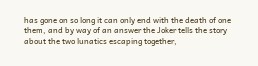has gone on so long it can only end with the death of one them, and by way of an answer the Joker tells the story about the two lunatics escaping together,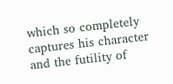which so completely captures his character and the futility of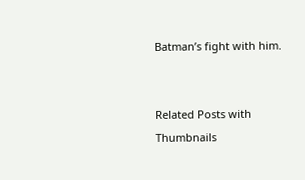Batman’s fight with him.


Related Posts with Thumbnails